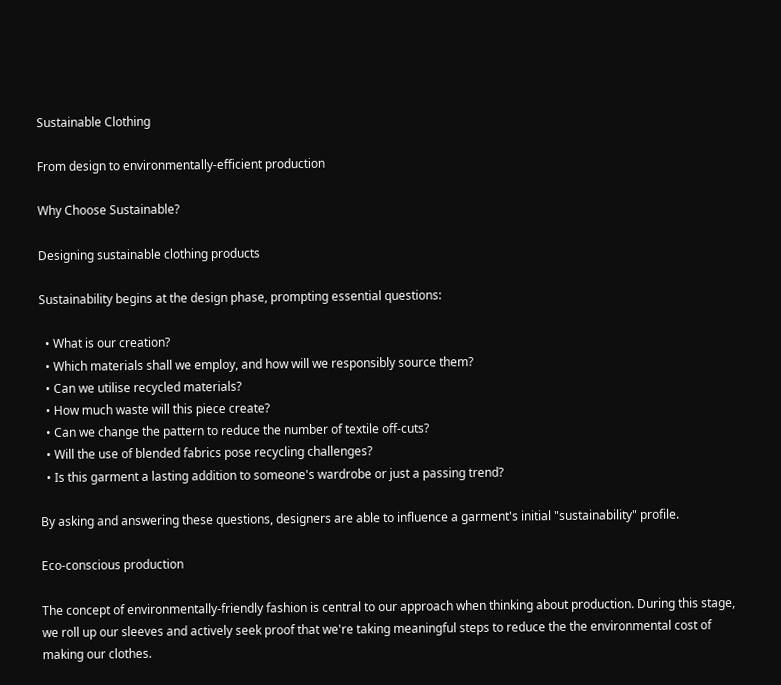Sustainable Clothing

From design to environmentally-efficient production

Why Choose Sustainable?

Designing sustainable clothing products

Sustainability begins at the design phase, prompting essential questions:

  • What is our creation?
  • Which materials shall we employ, and how will we responsibly source them?
  • Can we utilise recycled materials?
  • How much waste will this piece create?
  • Can we change the pattern to reduce the number of textile off-cuts?
  • Will the use of blended fabrics pose recycling challenges?
  • Is this garment a lasting addition to someone's wardrobe or just a passing trend?

By asking and answering these questions, designers are able to influence a garment's initial "sustainability" profile.

Eco-conscious production

The concept of environmentally-friendly fashion is central to our approach when thinking about production. During this stage, we roll up our sleeves and actively seek proof that we're taking meaningful steps to reduce the the environmental cost of making our clothes.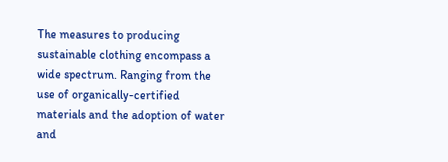The measures to producing sustainable clothing encompass a wide spectrum. Ranging from the use of organically-certified materials and the adoption of water and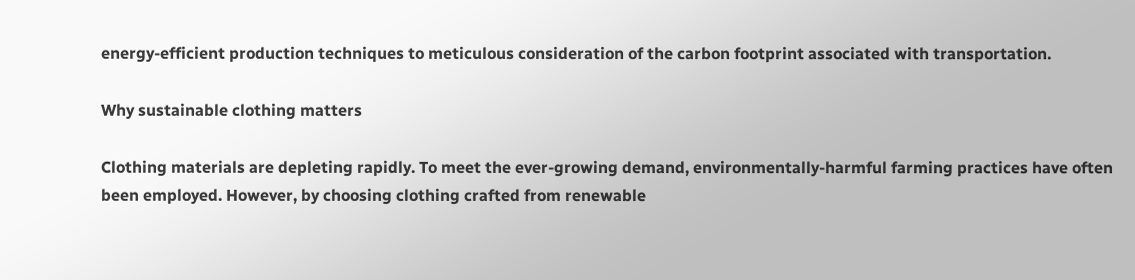energy-efficient production techniques to meticulous consideration of the carbon footprint associated with transportation.

Why sustainable clothing matters

Clothing materials are depleting rapidly. To meet the ever-growing demand, environmentally-harmful farming practices have often been employed. However, by choosing clothing crafted from renewable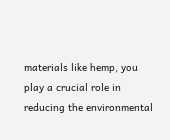materials like hemp, you play a crucial role in reducing the environmental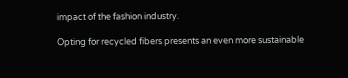impact of the fashion industry.

Opting for recycled fibers presents an even more sustainable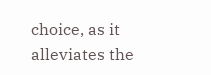choice, as it alleviates the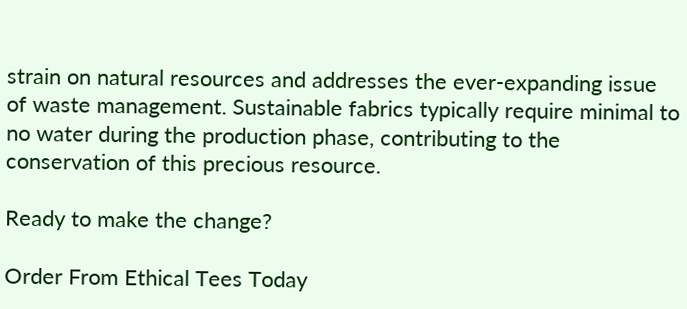strain on natural resources and addresses the ever-expanding issue of waste management. Sustainable fabrics typically require minimal to no water during the production phase, contributing to the conservation of this precious resource.

Ready to make the change?

Order From Ethical Tees Today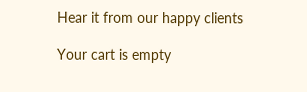Hear it from our happy clients

Your cart is empty